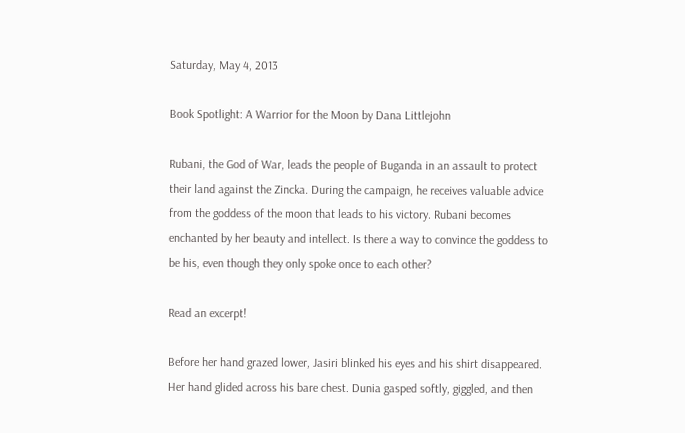Saturday, May 4, 2013

Book Spotlight: A Warrior for the Moon by Dana Littlejohn

Rubani, the God of War, leads the people of Buganda in an assault to protect their land against the Zincka. During the campaign, he receives valuable advice from the goddess of the moon that leads to his victory. Rubani becomes enchanted by her beauty and intellect. Is there a way to convince the goddess to be his, even though they only spoke once to each other?

Read an excerpt!

Before her hand grazed lower, Jasiri blinked his eyes and his shirt disappeared. Her hand glided across his bare chest. Dunia gasped softly, giggled, and then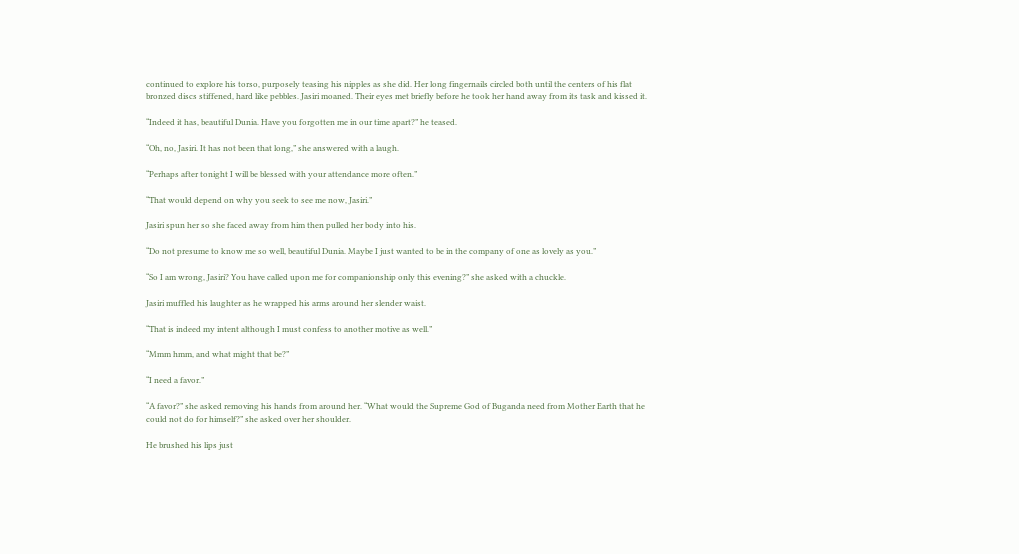continued to explore his torso, purposely teasing his nipples as she did. Her long fingernails circled both until the centers of his flat bronzed discs stiffened, hard like pebbles. Jasiri moaned. Their eyes met briefly before he took her hand away from its task and kissed it.

“Indeed it has, beautiful Dunia. Have you forgotten me in our time apart?” he teased.

“Oh, no, Jasiri. It has not been that long,” she answered with a laugh.

“Perhaps after tonight I will be blessed with your attendance more often.”

“That would depend on why you seek to see me now, Jasiri.”

Jasiri spun her so she faced away from him then pulled her body into his.

“Do not presume to know me so well, beautiful Dunia. Maybe I just wanted to be in the company of one as lovely as you.”

“So I am wrong, Jasiri? You have called upon me for companionship only this evening?” she asked with a chuckle.

Jasiri muffled his laughter as he wrapped his arms around her slender waist.

“That is indeed my intent although I must confess to another motive as well.”

“Mmm hmm, and what might that be?”

“I need a favor.”

“A favor?” she asked removing his hands from around her. “What would the Supreme God of Buganda need from Mother Earth that he could not do for himself?” she asked over her shoulder.

He brushed his lips just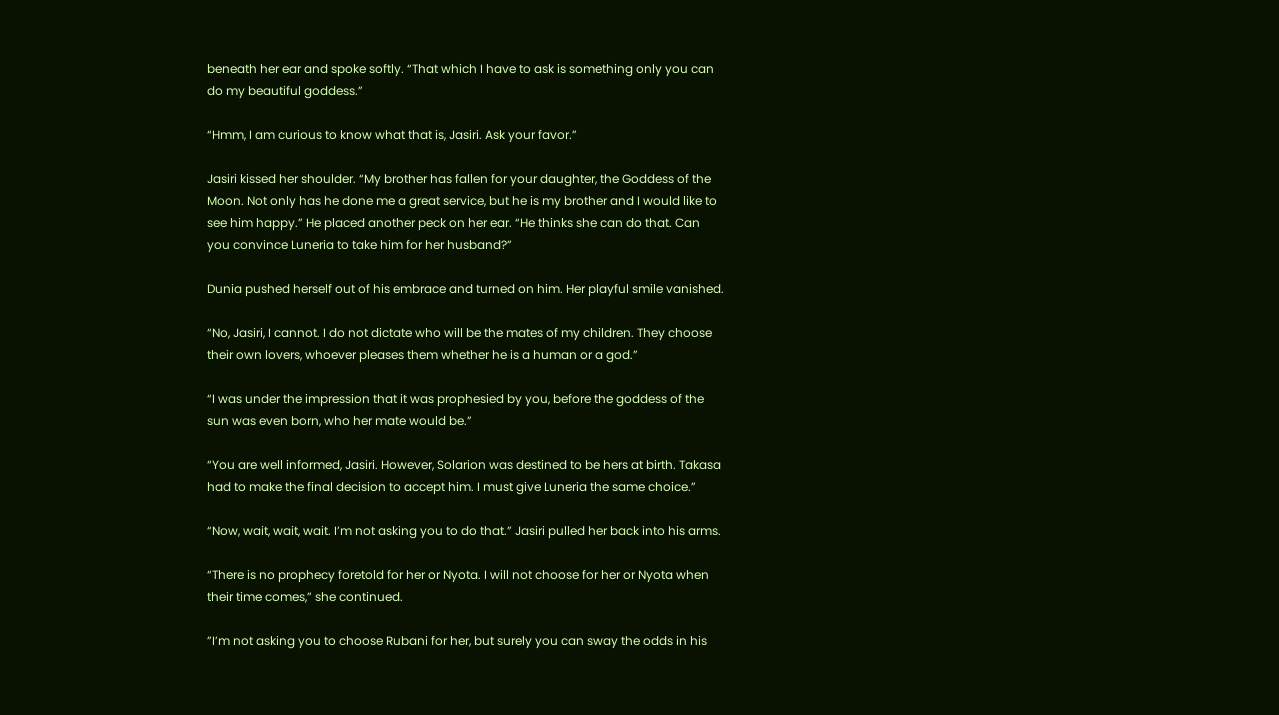beneath her ear and spoke softly. “That which I have to ask is something only you can do my beautiful goddess.”

“Hmm, I am curious to know what that is, Jasiri. Ask your favor.”

Jasiri kissed her shoulder. “My brother has fallen for your daughter, the Goddess of the Moon. Not only has he done me a great service, but he is my brother and I would like to see him happy.” He placed another peck on her ear. “He thinks she can do that. Can you convince Luneria to take him for her husband?”

Dunia pushed herself out of his embrace and turned on him. Her playful smile vanished.

“No, Jasiri, I cannot. I do not dictate who will be the mates of my children. They choose their own lovers, whoever pleases them whether he is a human or a god.”

“I was under the impression that it was prophesied by you, before the goddess of the sun was even born, who her mate would be.”

“You are well informed, Jasiri. However, Solarion was destined to be hers at birth. Takasa had to make the final decision to accept him. I must give Luneria the same choice.”

“Now, wait, wait, wait. I’m not asking you to do that.” Jasiri pulled her back into his arms.

“There is no prophecy foretold for her or Nyota. I will not choose for her or Nyota when their time comes,” she continued.

”I’m not asking you to choose Rubani for her, but surely you can sway the odds in his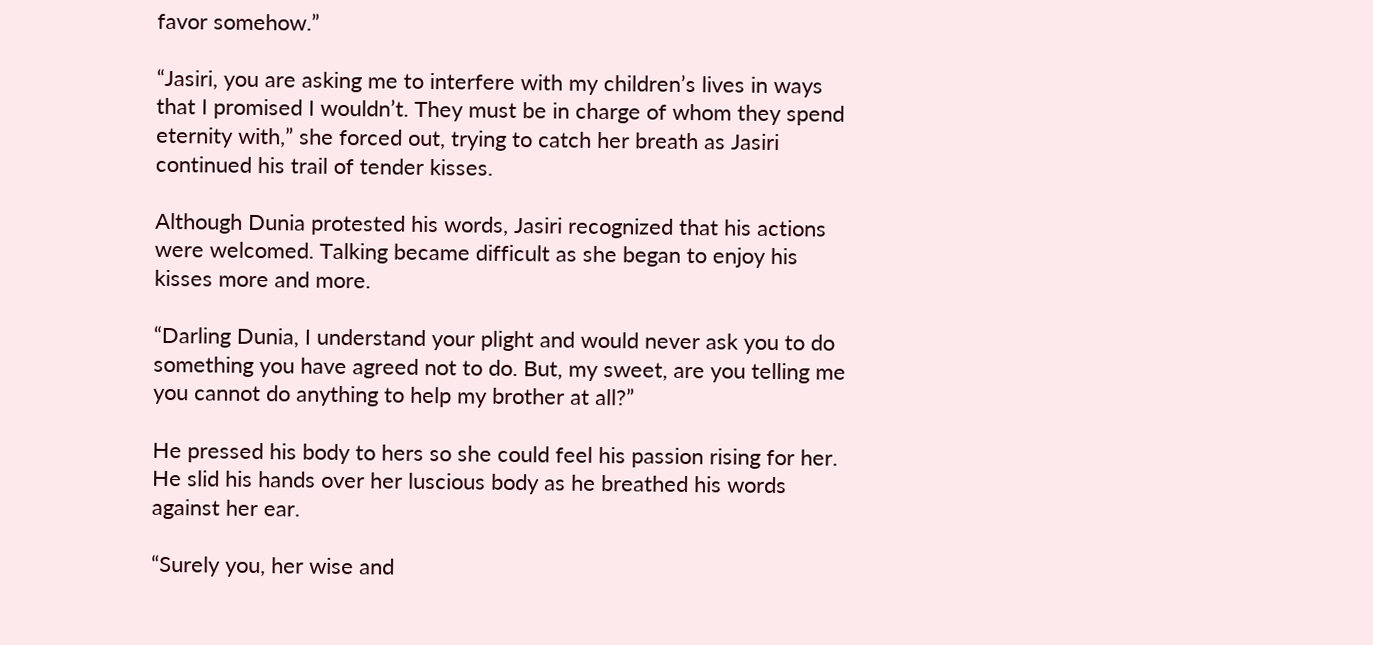favor somehow.”

“Jasiri, you are asking me to interfere with my children’s lives in ways that I promised I wouldn’t. They must be in charge of whom they spend eternity with,” she forced out, trying to catch her breath as Jasiri continued his trail of tender kisses.

Although Dunia protested his words, Jasiri recognized that his actions were welcomed. Talking became difficult as she began to enjoy his kisses more and more.

“Darling Dunia, I understand your plight and would never ask you to do something you have agreed not to do. But, my sweet, are you telling me you cannot do anything to help my brother at all?”

He pressed his body to hers so she could feel his passion rising for her. He slid his hands over her luscious body as he breathed his words against her ear.

“Surely you, her wise and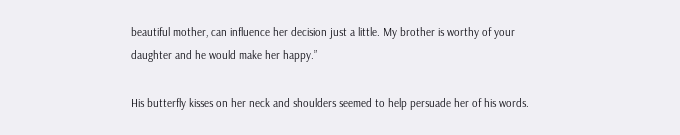beautiful mother, can influence her decision just a little. My brother is worthy of your daughter and he would make her happy.”

His butterfly kisses on her neck and shoulders seemed to help persuade her of his words.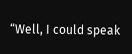“Well, I could speak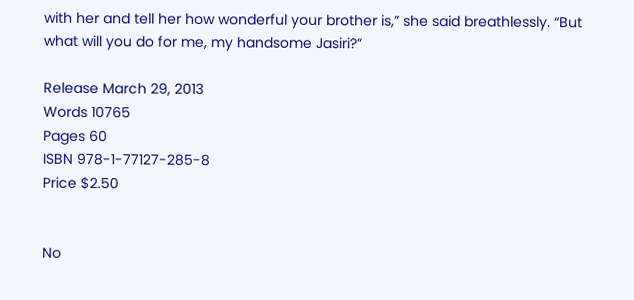with her and tell her how wonderful your brother is,” she said breathlessly. “But what will you do for me, my handsome Jasiri?”

Release March 29, 2013
Words 10765
Pages 60
ISBN 978-1-77127-285-8
Price $2.50


No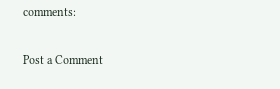comments:

Post a Comment